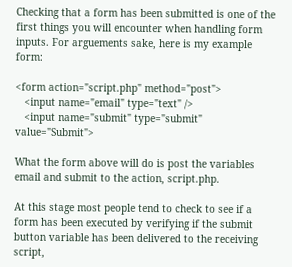Checking that a form has been submitted is one of the first things you will encounter when handling form inputs. For arguements sake, here is my example form:

<form action="script.php" method="post">
   <input name="email" type="text" />
   <input name="submit" type="submit" value="Submit">

What the form above will do is post the variables email and submit to the action, script.php.

At this stage most people tend to check to see if a form has been executed by verifying if the submit button variable has been delivered to the receiving script,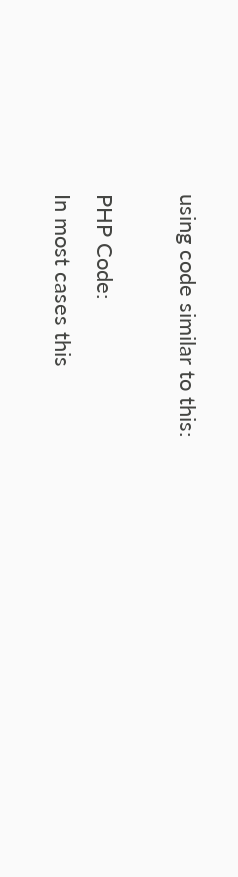using code similar to this:

PHP Code:
In most cases this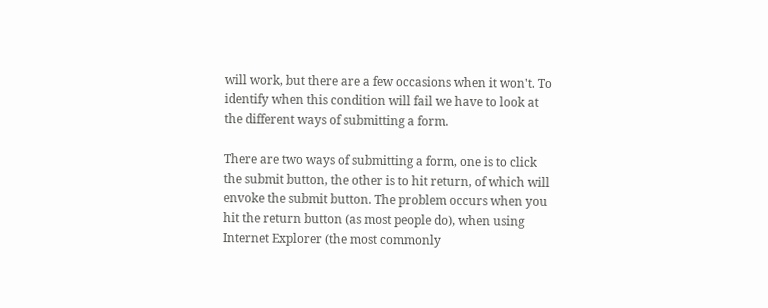will work, but there are a few occasions when it won't. To identify when this condition will fail we have to look at the different ways of submitting a form.

There are two ways of submitting a form, one is to click the submit button, the other is to hit return, of which will envoke the submit button. The problem occurs when you hit the return button (as most people do), when using Internet Explorer (the most commonly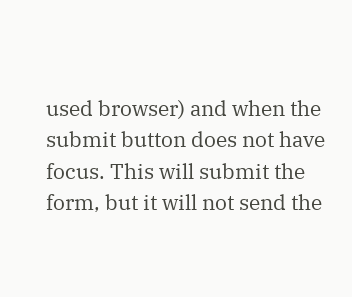used browser) and when the submit button does not have focus. This will submit the form, but it will not send the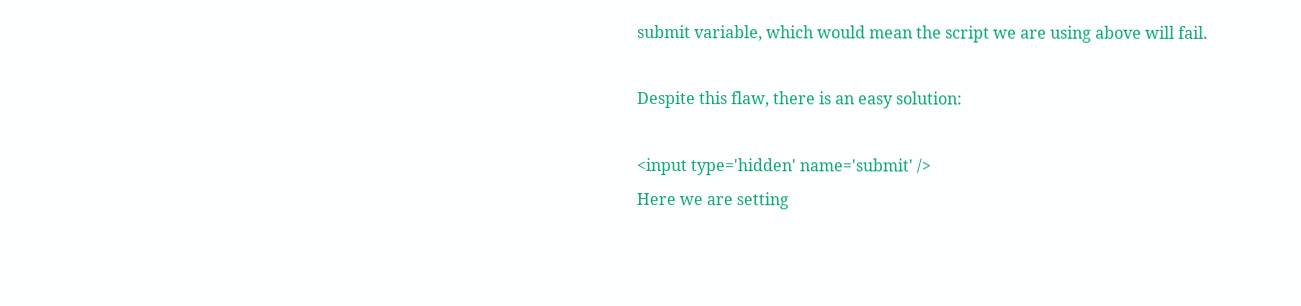submit variable, which would mean the script we are using above will fail.

Despite this flaw, there is an easy solution:

<input type='hidden' name='submit' />
Here we are setting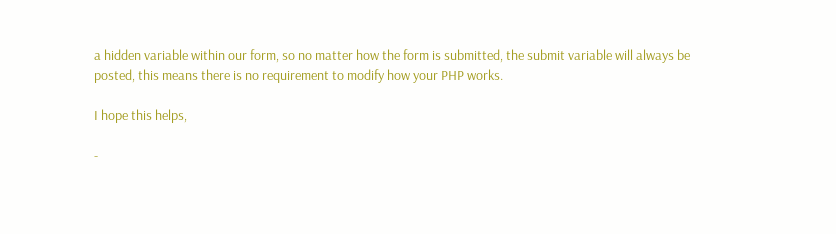a hidden variable within our form, so no matter how the form is submitted, the submit variable will always be posted, this means there is no requirement to modify how your PHP works.

I hope this helps,

-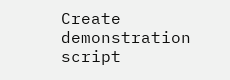Create demonstration script